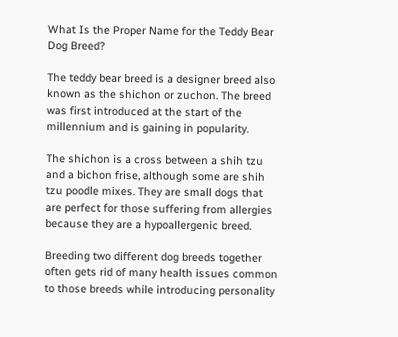What Is the Proper Name for the Teddy Bear Dog Breed?

The teddy bear breed is a designer breed also known as the shichon or zuchon. The breed was first introduced at the start of the millennium and is gaining in popularity.

The shichon is a cross between a shih tzu and a bichon frise, although some are shih tzu poodle mixes. They are small dogs that are perfect for those suffering from allergies because they are a hypoallergenic breed.

Breeding two different dog breeds together often gets rid of many health issues common to those breeds while introducing personality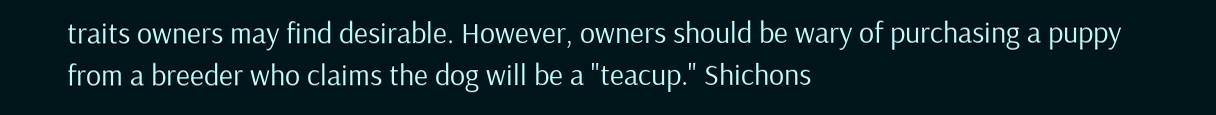traits owners may find desirable. However, owners should be wary of purchasing a puppy from a breeder who claims the dog will be a "teacup." Shichons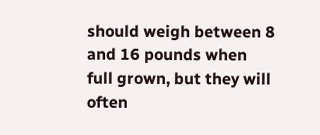should weigh between 8 and 16 pounds when full grown, but they will often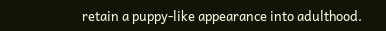retain a puppy-like appearance into adulthood.